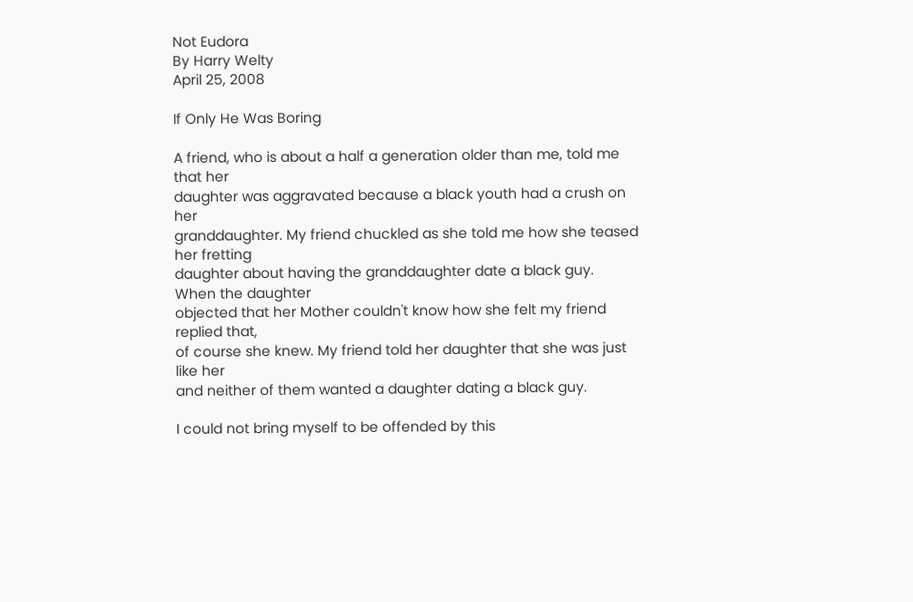Not Eudora
By Harry Welty
April 25, 2008

If Only He Was Boring

A friend, who is about a half a generation older than me, told me that her
daughter was aggravated because a black youth had a crush on her
granddaughter. My friend chuckled as she told me how she teased her fretting
daughter about having the granddaughter date a black guy.  When the daughter
objected that her Mother couldn't know how she felt my friend replied that,
of course she knew. My friend told her daughter that she was just like her
and neither of them wanted a daughter dating a black guy.

I could not bring myself to be offended by this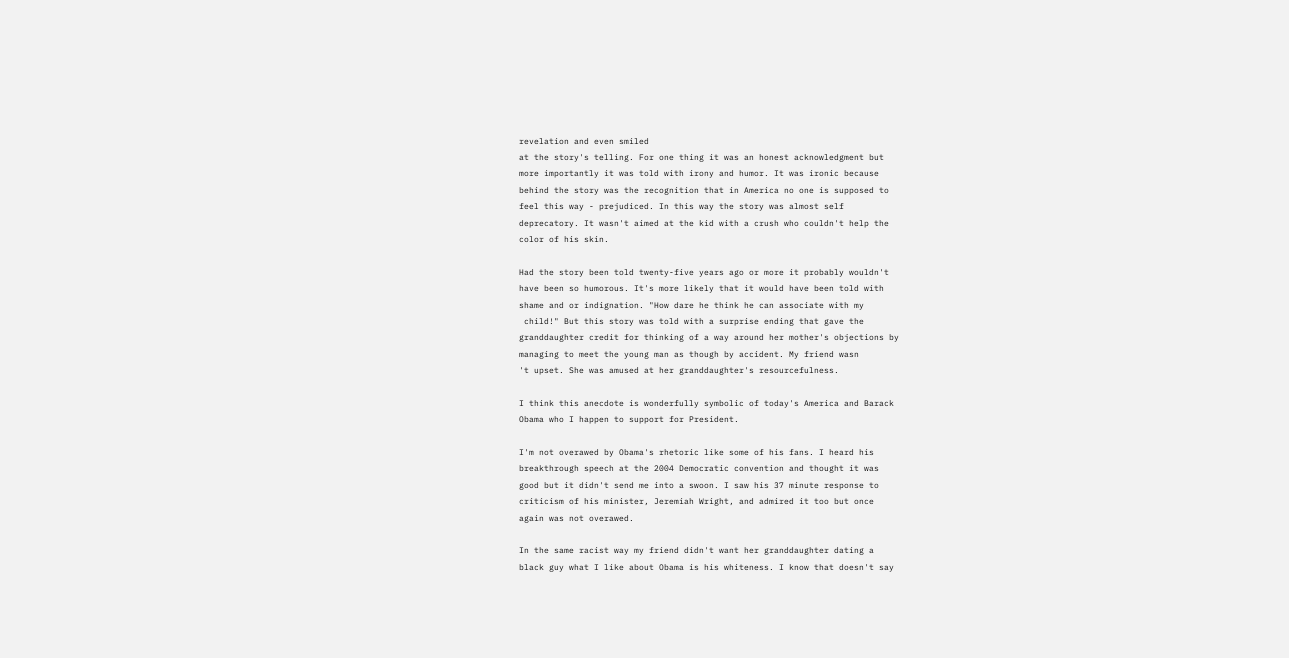revelation and even smiled
at the story's telling. For one thing it was an honest acknowledgment but
more importantly it was told with irony and humor. It was ironic because
behind the story was the recognition that in America no one is supposed to
feel this way - prejudiced. In this way the story was almost self
deprecatory. It wasn't aimed at the kid with a crush who couldn't help the
color of his skin.

Had the story been told twenty-five years ago or more it probably wouldn't
have been so humorous. It's more likely that it would have been told with
shame and or indignation. "How dare he think he can associate with my
 child!" But this story was told with a surprise ending that gave the
granddaughter credit for thinking of a way around her mother's objections by
managing to meet the young man as though by accident. My friend wasn
't upset. She was amused at her granddaughter's resourcefulness.

I think this anecdote is wonderfully symbolic of today's America and Barack
Obama who I happen to support for President.

I'm not overawed by Obama's rhetoric like some of his fans. I heard his
breakthrough speech at the 2004 Democratic convention and thought it was
good but it didn't send me into a swoon. I saw his 37 minute response to
criticism of his minister, Jeremiah Wright, and admired it too but once
again was not overawed.

In the same racist way my friend didn't want her granddaughter dating a
black guy what I like about Obama is his whiteness. I know that doesn't say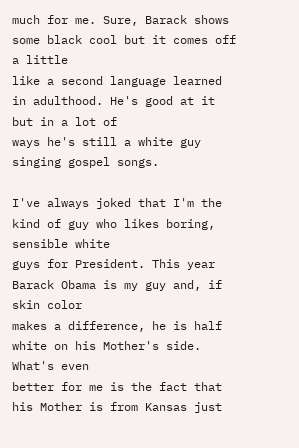much for me. Sure, Barack shows some black cool but it comes off a little
like a second language learned in adulthood. He's good at it but in a lot of
ways he's still a white guy singing gospel songs.

I've always joked that I'm the kind of guy who likes boring, sensible white
guys for President. This year Barack Obama is my guy and, if skin color
makes a difference, he is half white on his Mother's side. What's even
better for me is the fact that his Mother is from Kansas just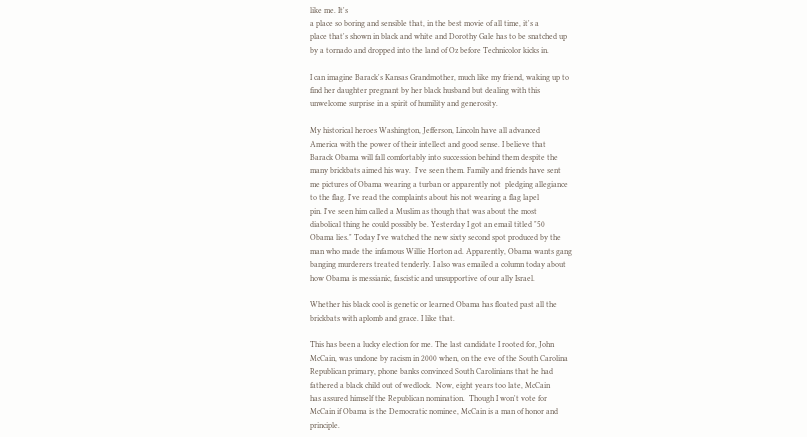like me. It's
a place so boring and sensible that, in the best movie of all time, it's a
place that's shown in black and white and Dorothy Gale has to be snatched up
by a tornado and dropped into the land of Oz before Technicolor kicks in.

I can imagine Barack's Kansas Grandmother, much like my friend, waking up to
find her daughter pregnant by her black husband but dealing with this
unwelcome surprise in a spirit of humility and generosity.

My historical heroes Washington, Jefferson, Lincoln have all advanced
America with the power of their intellect and good sense. I believe that
Barack Obama will fall comfortably into succession behind them despite the
many brickbats aimed his way.  I've seen them. Family and friends have sent
me pictures of Obama wearing a turban or apparently not  pledging allegiance
to the flag. I've read the complaints about his not wearing a flag lapel
pin. I've seen him called a Muslim as though that was about the most
diabolical thing he could possibly be. Yesterday I got an email titled "50
Obama lies." Today I've watched the new sixty second spot produced by the
man who made the infamous Willie Horton ad. Apparently, Obama wants gang
banging murderers treated tenderly. I also was emailed a column today about
how Obama is messianic, fascistic and unsupportive of our ally Israel.

Whether his black cool is genetic or learned Obama has floated past all the
brickbats with aplomb and grace. I like that.

This has been a lucky election for me. The last candidate I rooted for, John
McCain, was undone by racism in 2000 when, on the eve of the South Carolina
Republican primary, phone banks convinced South Carolinians that he had
fathered a black child out of wedlock.  Now, eight years too late, McCain
has assured himself the Republican nomination.  Though I won't vote for
McCain if Obama is the Democratic nominee, McCain is a man of honor and
principle.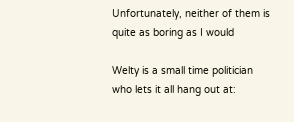Unfortunately, neither of them is quite as boring as I would

Welty is a small time politician who lets it all hang out at: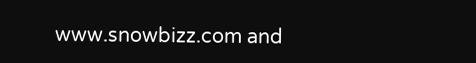www.snowbizz.com and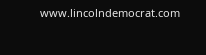www.lincolndemocrat.com